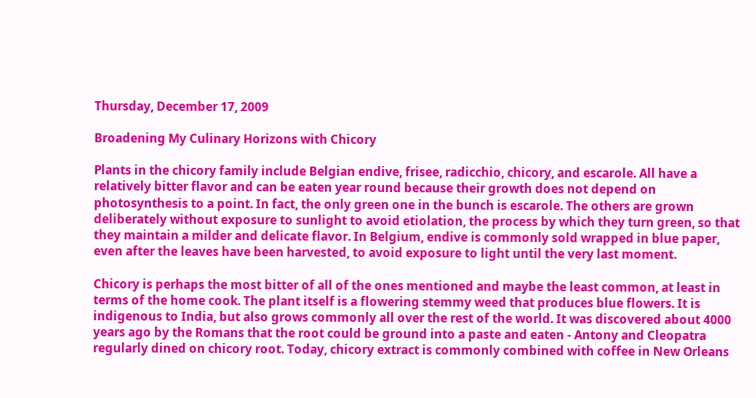Thursday, December 17, 2009

Broadening My Culinary Horizons with Chicory

Plants in the chicory family include Belgian endive, frisee, radicchio, chicory, and escarole. All have a relatively bitter flavor and can be eaten year round because their growth does not depend on photosynthesis to a point. In fact, the only green one in the bunch is escarole. The others are grown deliberately without exposure to sunlight to avoid etiolation, the process by which they turn green, so that they maintain a milder and delicate flavor. In Belgium, endive is commonly sold wrapped in blue paper, even after the leaves have been harvested, to avoid exposure to light until the very last moment.

Chicory is perhaps the most bitter of all of the ones mentioned and maybe the least common, at least in terms of the home cook. The plant itself is a flowering stemmy weed that produces blue flowers. It is indigenous to India, but also grows commonly all over the rest of the world. It was discovered about 4000 years ago by the Romans that the root could be ground into a paste and eaten - Antony and Cleopatra regularly dined on chicory root. Today, chicory extract is commonly combined with coffee in New Orleans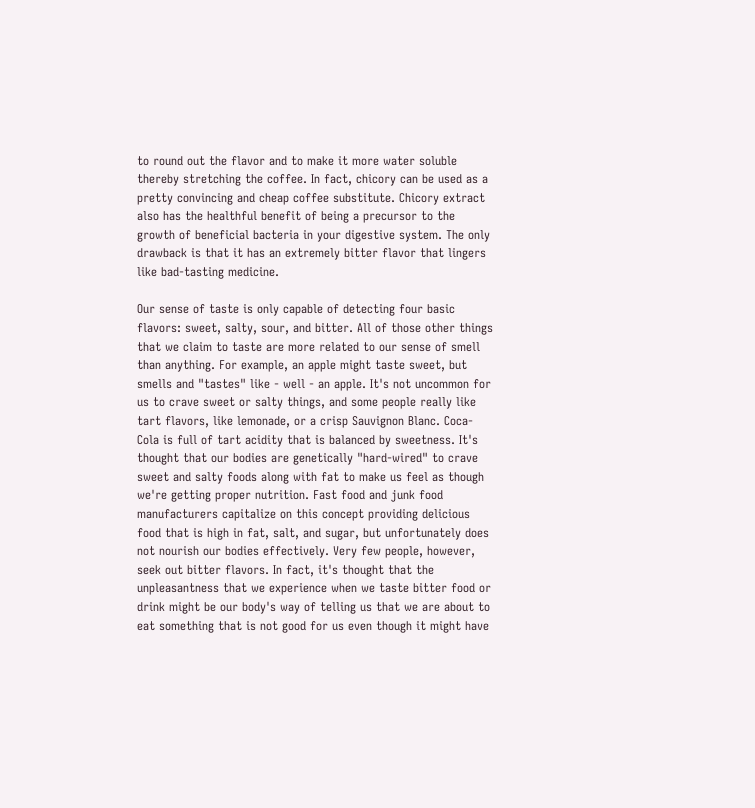to round out the flavor and to make it more water soluble thereby stretching the coffee. In fact, chicory can be used as a pretty convincing and cheap coffee substitute. Chicory extract also has the healthful benefit of being a precursor to the growth of beneficial bacteria in your digestive system. The only drawback is that it has an extremely bitter flavor that lingers like bad-tasting medicine.

Our sense of taste is only capable of detecting four basic flavors: sweet, salty, sour, and bitter. All of those other things that we claim to taste are more related to our sense of smell than anything. For example, an apple might taste sweet, but smells and "tastes" like - well - an apple. It's not uncommon for us to crave sweet or salty things, and some people really like tart flavors, like lemonade, or a crisp Sauvignon Blanc. Coca-Cola is full of tart acidity that is balanced by sweetness. It's thought that our bodies are genetically "hard-wired" to crave sweet and salty foods along with fat to make us feel as though we're getting proper nutrition. Fast food and junk food manufacturers capitalize on this concept providing delicious food that is high in fat, salt, and sugar, but unfortunately does not nourish our bodies effectively. Very few people, however, seek out bitter flavors. In fact, it's thought that the unpleasantness that we experience when we taste bitter food or drink might be our body's way of telling us that we are about to eat something that is not good for us even though it might have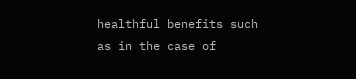healthful benefits such as in the case of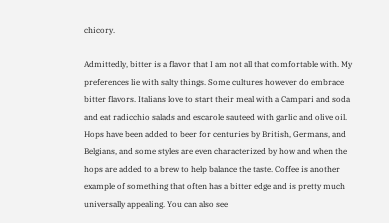chicory.

Admittedly, bitter is a flavor that I am not all that comfortable with. My preferences lie with salty things. Some cultures however do embrace bitter flavors. Italians love to start their meal with a Campari and soda and eat radicchio salads and escarole sauteed with garlic and olive oil. Hops have been added to beer for centuries by British, Germans, and Belgians, and some styles are even characterized by how and when the hops are added to a brew to help balance the taste. Coffee is another example of something that often has a bitter edge and is pretty much universally appealing. You can also see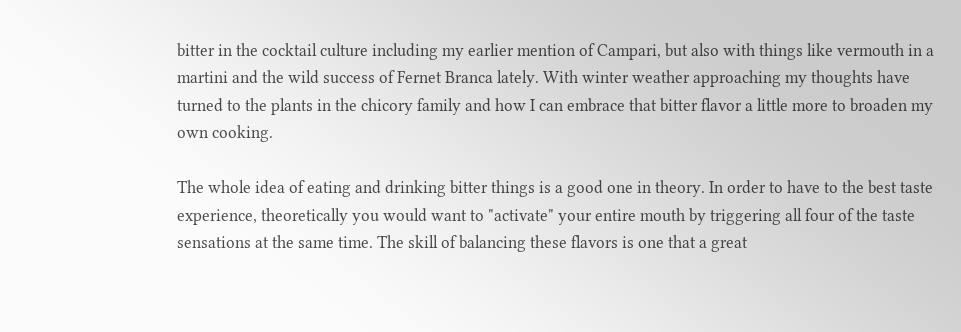bitter in the cocktail culture including my earlier mention of Campari, but also with things like vermouth in a martini and the wild success of Fernet Branca lately. With winter weather approaching my thoughts have turned to the plants in the chicory family and how I can embrace that bitter flavor a little more to broaden my own cooking.

The whole idea of eating and drinking bitter things is a good one in theory. In order to have to the best taste experience, theoretically you would want to "activate" your entire mouth by triggering all four of the taste sensations at the same time. The skill of balancing these flavors is one that a great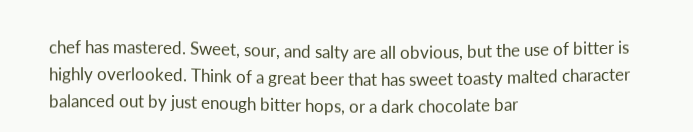chef has mastered. Sweet, sour, and salty are all obvious, but the use of bitter is highly overlooked. Think of a great beer that has sweet toasty malted character balanced out by just enough bitter hops, or a dark chocolate bar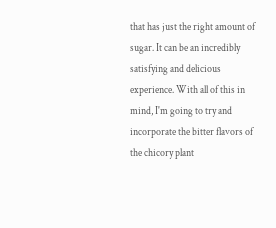that has just the right amount of sugar. It can be an incredibly satisfying and delicious experience. With all of this in mind, I'm going to try and incorporate the bitter flavors of the chicory plant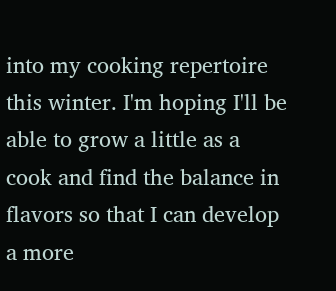into my cooking repertoire this winter. I'm hoping I'll be able to grow a little as a cook and find the balance in flavors so that I can develop a more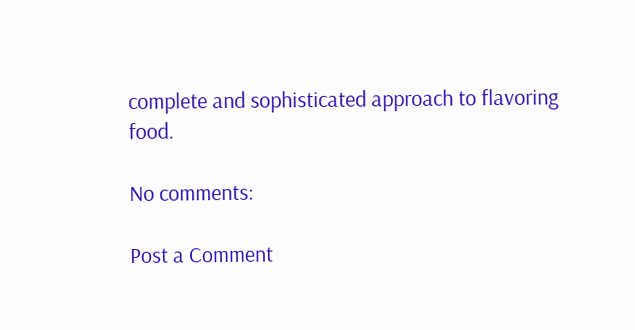complete and sophisticated approach to flavoring food.

No comments:

Post a Comment